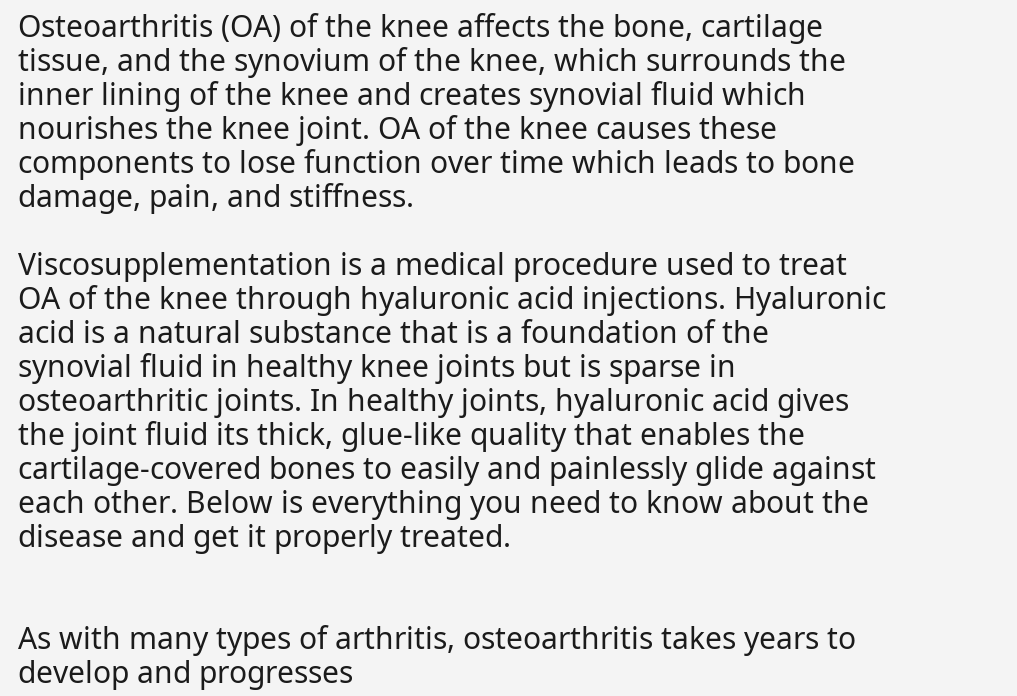Osteoarthritis (OA) of the knee affects the bone, cartilage tissue, and the synovium of the knee, which surrounds the inner lining of the knee and creates synovial fluid which nourishes the knee joint. OA of the knee causes these components to lose function over time which leads to bone damage, pain, and stiffness.

Viscosupplementation is a medical procedure used to treat OA of the knee through hyaluronic acid injections. Hyaluronic acid is a natural substance that is a foundation of the synovial fluid in healthy knee joints but is sparse in osteoarthritic joints. In healthy joints, hyaluronic acid gives the joint fluid its thick, glue-like quality that enables the cartilage-covered bones to easily and painlessly glide against each other. Below is everything you need to know about the disease and get it properly treated.


As with many types of arthritis, osteoarthritis takes years to develop and progresses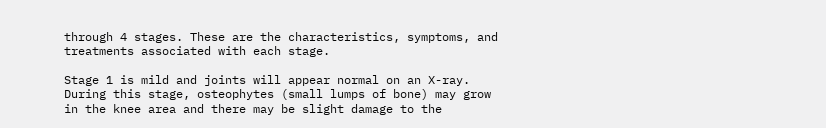through 4 stages. These are the characteristics, symptoms, and treatments associated with each stage.

Stage 1 is mild and joints will appear normal on an X-ray. During this stage, osteophytes (small lumps of bone) may grow in the knee area and there may be slight damage to the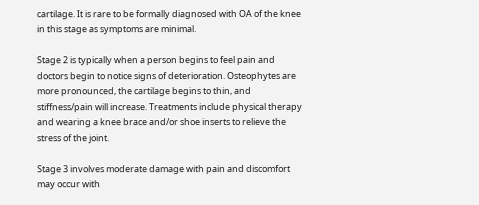cartilage. It is rare to be formally diagnosed with OA of the knee in this stage as symptoms are minimal.

Stage 2 is typically when a person begins to feel pain and doctors begin to notice signs of deterioration. Osteophytes are more pronounced, the cartilage begins to thin, and stiffness/pain will increase. Treatments include physical therapy and wearing a knee brace and/or shoe inserts to relieve the stress of the joint.

Stage 3 involves moderate damage with pain and discomfort may occur with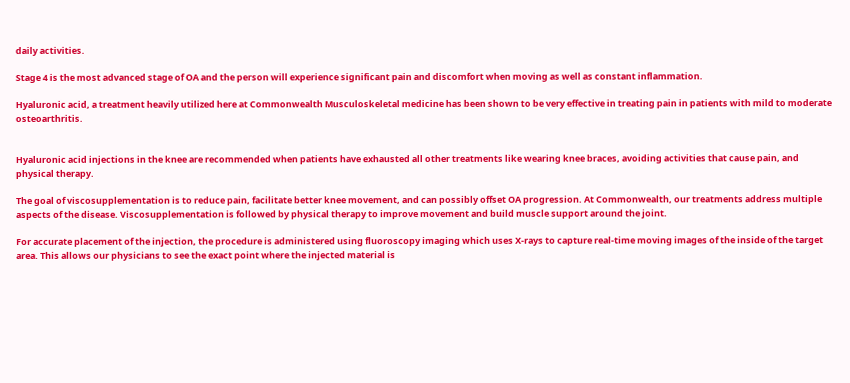daily activities.

Stage 4 is the most advanced stage of OA and the person will experience significant pain and discomfort when moving as well as constant inflammation.

Hyaluronic acid, a treatment heavily utilized here at Commonwealth Musculoskeletal medicine has been shown to be very effective in treating pain in patients with mild to moderate osteoarthritis.


Hyaluronic acid injections in the knee are recommended when patients have exhausted all other treatments like wearing knee braces, avoiding activities that cause pain, and physical therapy.

The goal of viscosupplementation is to reduce pain, facilitate better knee movement, and can possibly offset OA progression. At Commonwealth, our treatments address multiple aspects of the disease. Viscosupplementation is followed by physical therapy to improve movement and build muscle support around the joint.

For accurate placement of the injection, the procedure is administered using fluoroscopy imaging which uses X-rays to capture real-time moving images of the inside of the target area. This allows our physicians to see the exact point where the injected material is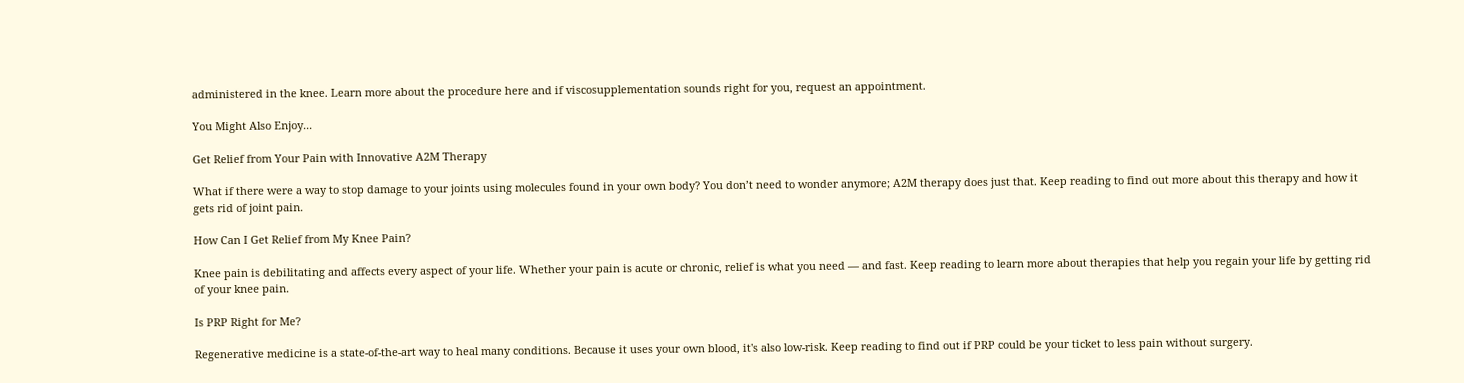administered in the knee. Learn more about the procedure here and if viscosupplementation sounds right for you, request an appointment.

You Might Also Enjoy...

Get Relief from Your Pain with Innovative A2M Therapy

What if there were a way to stop damage to your joints using molecules found in your own body? You don’t need to wonder anymore; A2M therapy does just that. Keep reading to find out more about this therapy and how it gets rid of joint pain.

How Can I Get Relief from My Knee Pain?

Knee pain is debilitating and affects every aspect of your life. Whether your pain is acute or chronic, relief is what you need — and fast. Keep reading to learn more about therapies that help you regain your life by getting rid of your knee pain.

Is PRP Right for Me?

Regenerative medicine is a state-of-the-art way to heal many conditions. Because it uses your own blood, it's also low-risk. Keep reading to find out if PRP could be your ticket to less pain without surgery.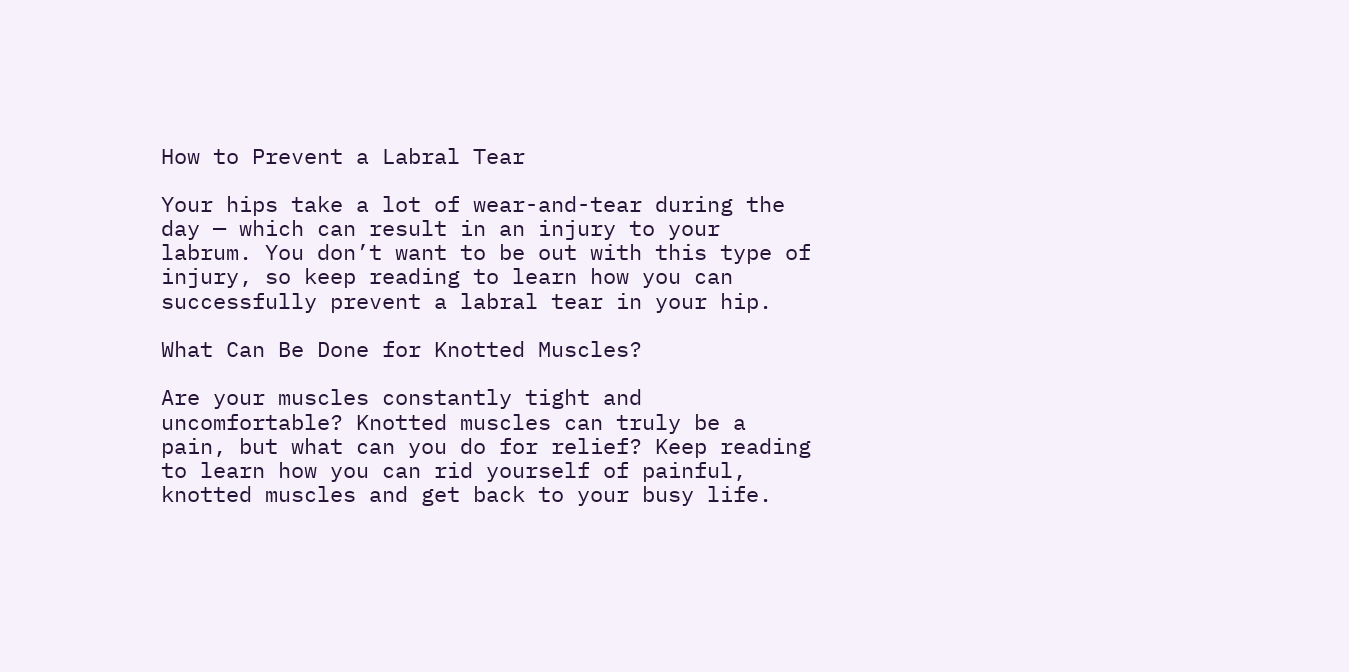How to Prevent a Labral Tear

Your hips take a lot of wear-and-tear during the day — which can result in an injury to your labrum. You don’t want to be out with this type of injury, so keep reading to learn how you can successfully prevent a labral tear in your hip.

What Can Be Done for Knotted Muscles?

Are your muscles constantly tight and uncomfortable? Knotted muscles can truly be a pain, but what can you do for relief? Keep reading to learn how you can rid yourself of painful, knotted muscles and get back to your busy life.